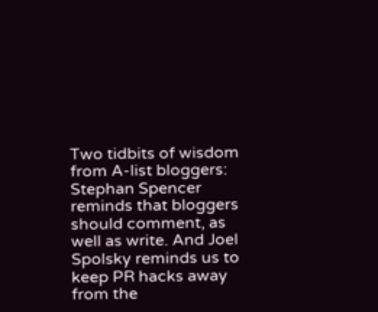Two tidbits of wisdom from A-list bloggers: Stephan Spencer reminds that bloggers should comment, as well as write. And Joel Spolsky reminds us to keep PR hacks away from the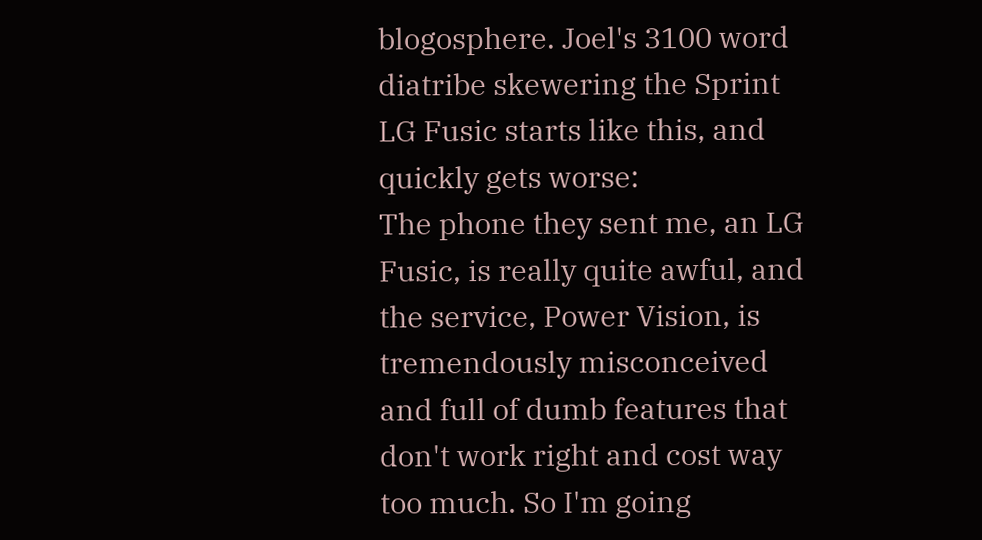blogosphere. Joel's 3100 word diatribe skewering the Sprint LG Fusic starts like this, and quickly gets worse:
The phone they sent me, an LG Fusic, is really quite awful, and the service, Power Vision, is tremendously misconceived and full of dumb features that don't work right and cost way too much. So I'm going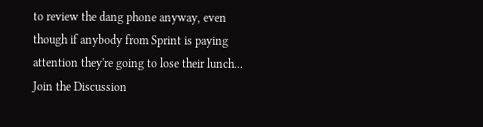to review the dang phone anyway, even though if anybody from Sprint is paying attention they're going to lose their lunch...
Join the Discussion